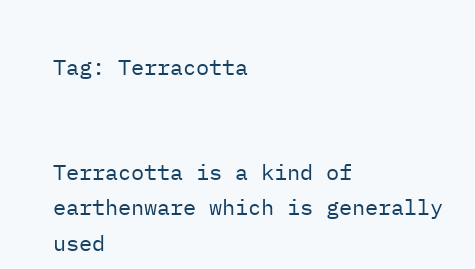Tag: Terracotta


Terracotta is a kind of earthenware which is generally used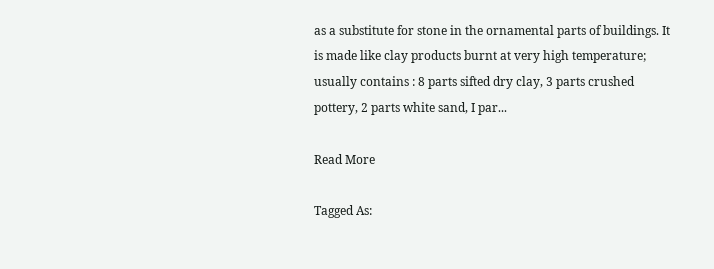as a substitute for stone in the ornamental parts of buildings. It is made like clay products burnt at very high temperature; usually contains : 8 parts sifted dry clay, 3 parts crushed pottery, 2 parts white sand, I par...

Read More

Tagged As: